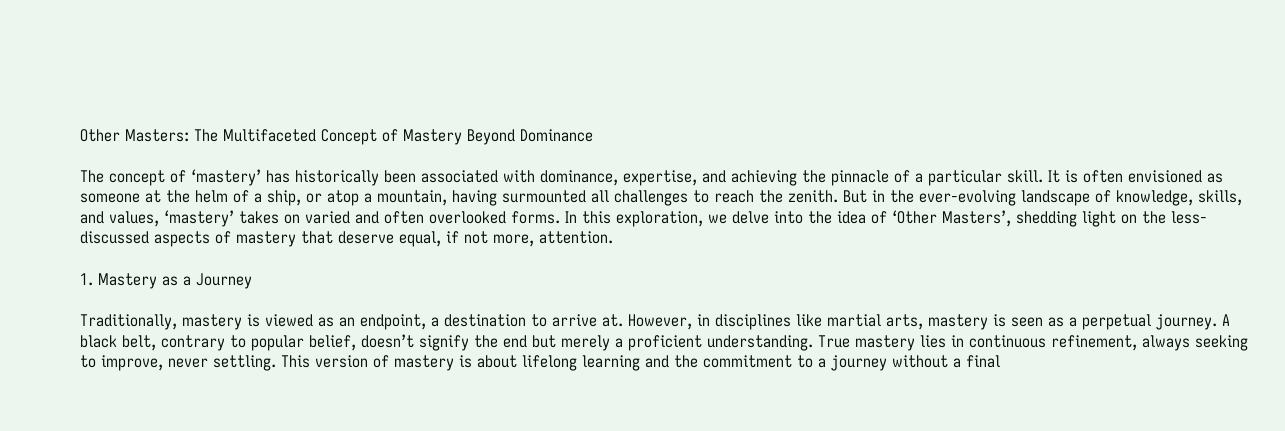Other Masters: The Multifaceted Concept of Mastery Beyond Dominance

The concept of ‘mastery’ has historically been associated with dominance, expertise, and achieving the pinnacle of a particular skill. It is often envisioned as someone at the helm of a ship, or atop a mountain, having surmounted all challenges to reach the zenith. But in the ever-evolving landscape of knowledge, skills, and values, ‘mastery’ takes on varied and often overlooked forms. In this exploration, we delve into the idea of ‘Other Masters’, shedding light on the less-discussed aspects of mastery that deserve equal, if not more, attention.

1. Mastery as a Journey

Traditionally, mastery is viewed as an endpoint, a destination to arrive at. However, in disciplines like martial arts, mastery is seen as a perpetual journey. A black belt, contrary to popular belief, doesn’t signify the end but merely a proficient understanding. True mastery lies in continuous refinement, always seeking to improve, never settling. This version of mastery is about lifelong learning and the commitment to a journey without a final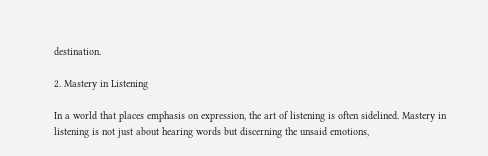destination.

2. Mastery in Listening

In a world that places emphasis on expression, the art of listening is often sidelined. Mastery in listening is not just about hearing words but discerning the unsaid emotions,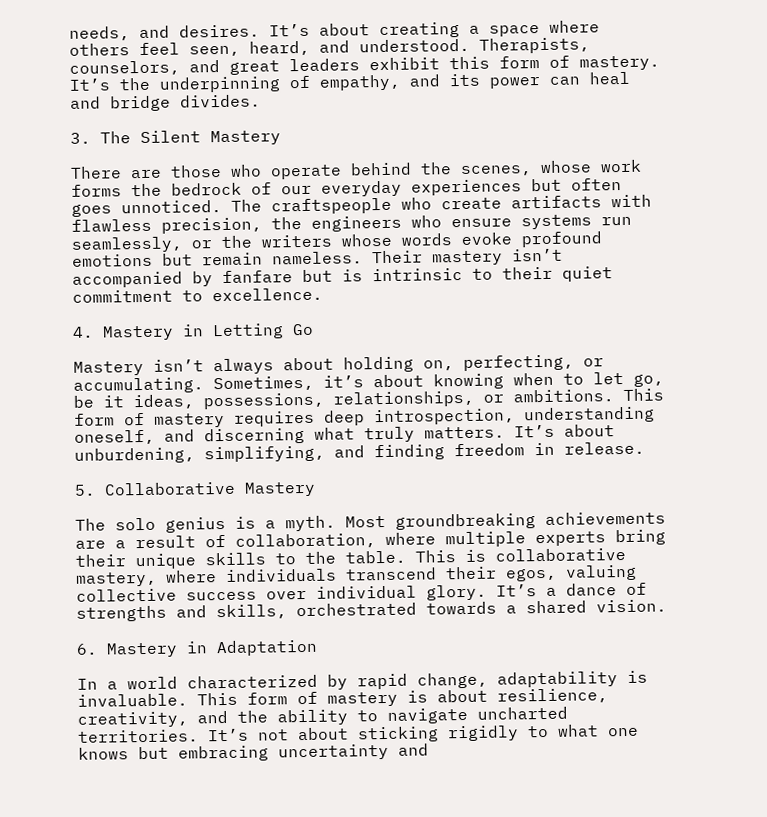needs, and desires. It’s about creating a space where others feel seen, heard, and understood. Therapists, counselors, and great leaders exhibit this form of mastery. It’s the underpinning of empathy, and its power can heal and bridge divides.

3. The Silent Mastery

There are those who operate behind the scenes, whose work forms the bedrock of our everyday experiences but often goes unnoticed. The craftspeople who create artifacts with flawless precision, the engineers who ensure systems run seamlessly, or the writers whose words evoke profound emotions but remain nameless. Their mastery isn’t accompanied by fanfare but is intrinsic to their quiet commitment to excellence.

4. Mastery in Letting Go

Mastery isn’t always about holding on, perfecting, or accumulating. Sometimes, it’s about knowing when to let go, be it ideas, possessions, relationships, or ambitions. This form of mastery requires deep introspection, understanding oneself, and discerning what truly matters. It’s about unburdening, simplifying, and finding freedom in release.

5. Collaborative Mastery

The solo genius is a myth. Most groundbreaking achievements are a result of collaboration, where multiple experts bring their unique skills to the table. This is collaborative mastery, where individuals transcend their egos, valuing collective success over individual glory. It’s a dance of strengths and skills, orchestrated towards a shared vision.

6. Mastery in Adaptation

In a world characterized by rapid change, adaptability is invaluable. This form of mastery is about resilience, creativity, and the ability to navigate uncharted territories. It’s not about sticking rigidly to what one knows but embracing uncertainty and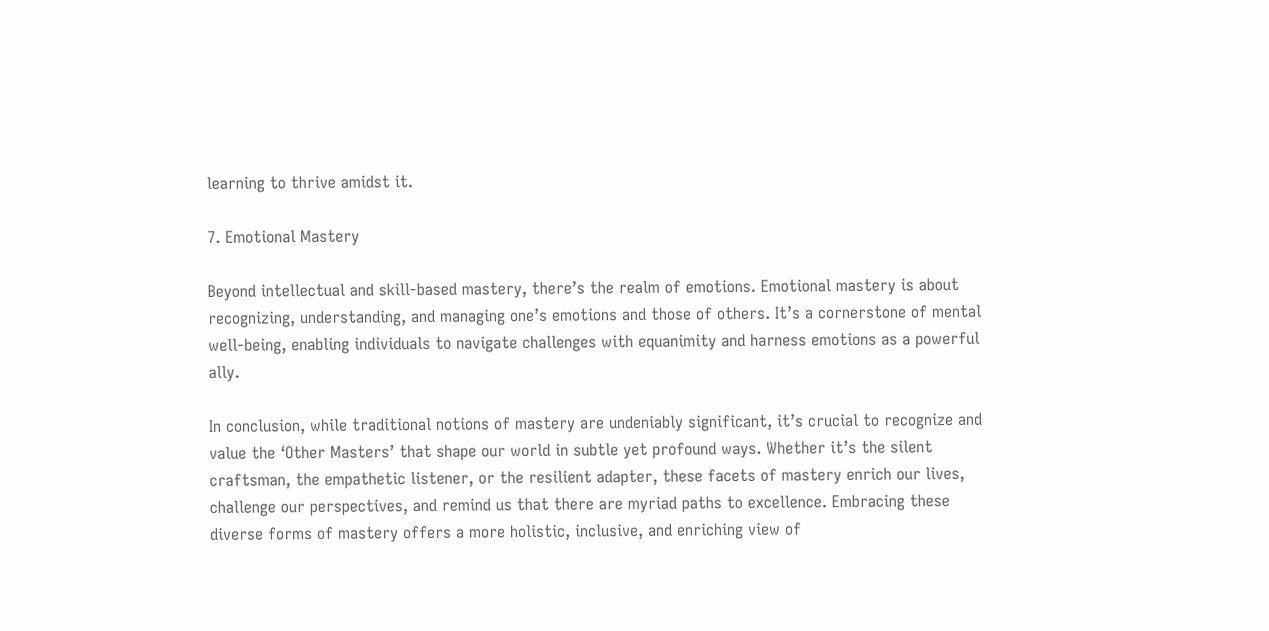learning to thrive amidst it.

7. Emotional Mastery

Beyond intellectual and skill-based mastery, there’s the realm of emotions. Emotional mastery is about recognizing, understanding, and managing one’s emotions and those of others. It’s a cornerstone of mental well-being, enabling individuals to navigate challenges with equanimity and harness emotions as a powerful ally.

In conclusion, while traditional notions of mastery are undeniably significant, it’s crucial to recognize and value the ‘Other Masters’ that shape our world in subtle yet profound ways. Whether it’s the silent craftsman, the empathetic listener, or the resilient adapter, these facets of mastery enrich our lives, challenge our perspectives, and remind us that there are myriad paths to excellence. Embracing these diverse forms of mastery offers a more holistic, inclusive, and enriching view of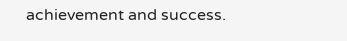achievement and success.